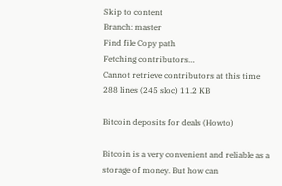Skip to content
Branch: master
Find file Copy path
Fetching contributors…
Cannot retrieve contributors at this time
288 lines (245 sloc) 11.2 KB

Bitcoin deposits for deals (Howto)

Bitcoin is a very convenient and reliable as a storage of money. But how can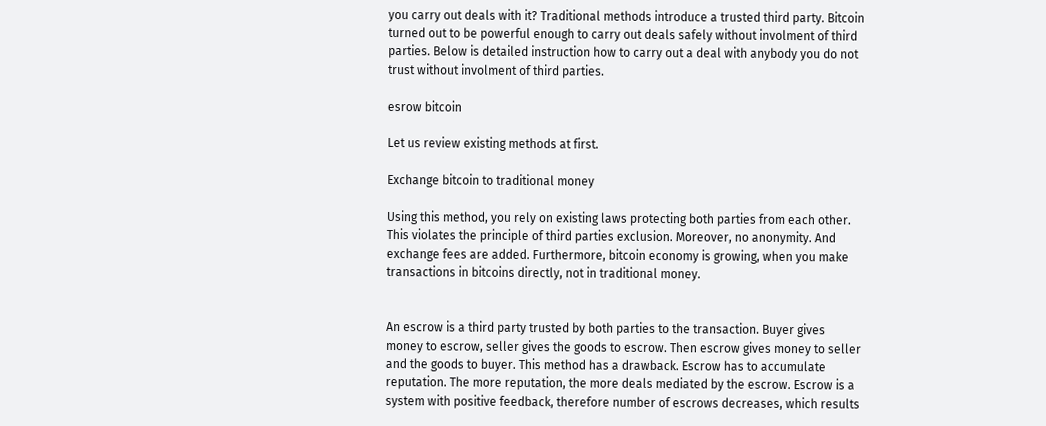you carry out deals with it? Traditional methods introduce a trusted third party. Bitcoin turned out to be powerful enough to carry out deals safely without involment of third parties. Below is detailed instruction how to carry out a deal with anybody you do not trust without involment of third parties.

esrow bitcoin

Let us review existing methods at first.

Exchange bitcoin to traditional money

Using this method, you rely on existing laws protecting both parties from each other. This violates the principle of third parties exclusion. Moreover, no anonymity. And exchange fees are added. Furthermore, bitcoin economy is growing, when you make transactions in bitcoins directly, not in traditional money.


An escrow is a third party trusted by both parties to the transaction. Buyer gives money to escrow, seller gives the goods to escrow. Then escrow gives money to seller and the goods to buyer. This method has a drawback. Escrow has to accumulate reputation. The more reputation, the more deals mediated by the escrow. Escrow is a system with positive feedback, therefore number of escrows decreases, which results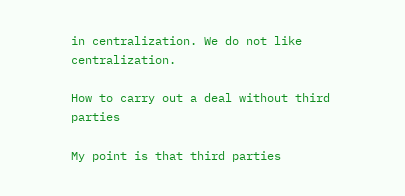in centralization. We do not like centralization.

How to carry out a deal without third parties

My point is that third parties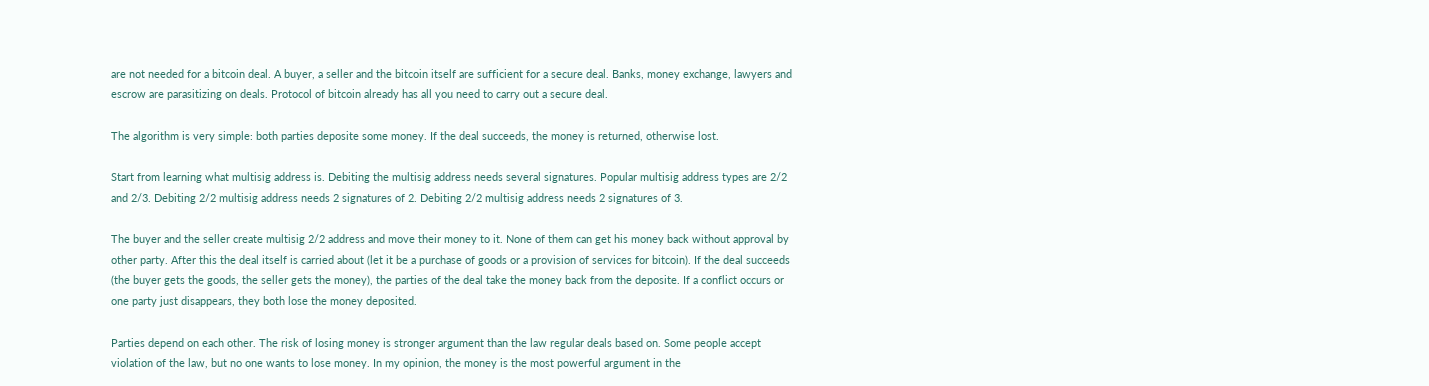are not needed for a bitcoin deal. A buyer, a seller and the bitcoin itself are sufficient for a secure deal. Banks, money exchange, lawyers and escrow are parasitizing on deals. Protocol of bitcoin already has all you need to carry out a secure deal.

The algorithm is very simple: both parties deposite some money. If the deal succeeds, the money is returned, otherwise lost.

Start from learning what multisig address is. Debiting the multisig address needs several signatures. Popular multisig address types are 2/2 and 2/3. Debiting 2/2 multisig address needs 2 signatures of 2. Debiting 2/2 multisig address needs 2 signatures of 3.

The buyer and the seller create multisig 2/2 address and move their money to it. None of them can get his money back without approval by other party. After this the deal itself is carried about (let it be a purchase of goods or a provision of services for bitcoin). If the deal succeeds (the buyer gets the goods, the seller gets the money), the parties of the deal take the money back from the deposite. If a conflict occurs or one party just disappears, they both lose the money deposited.

Parties depend on each other. The risk of losing money is stronger argument than the law regular deals based on. Some people accept violation of the law, but no one wants to lose money. In my opinion, the money is the most powerful argument in the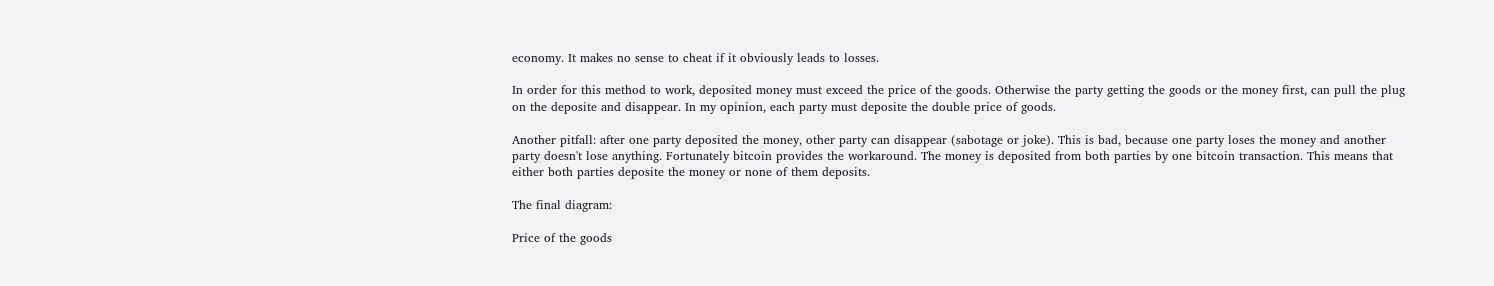economy. It makes no sense to cheat if it obviously leads to losses.

In order for this method to work, deposited money must exceed the price of the goods. Otherwise the party getting the goods or the money first, can pull the plug on the deposite and disappear. In my opinion, each party must deposite the double price of goods.

Another pitfall: after one party deposited the money, other party can disappear (sabotage or joke). This is bad, because one party loses the money and another party doesn't lose anything. Fortunately bitcoin provides the workaround. The money is deposited from both parties by one bitcoin transaction. This means that either both parties deposite the money or none of them deposits.

The final diagram:

Price of the goods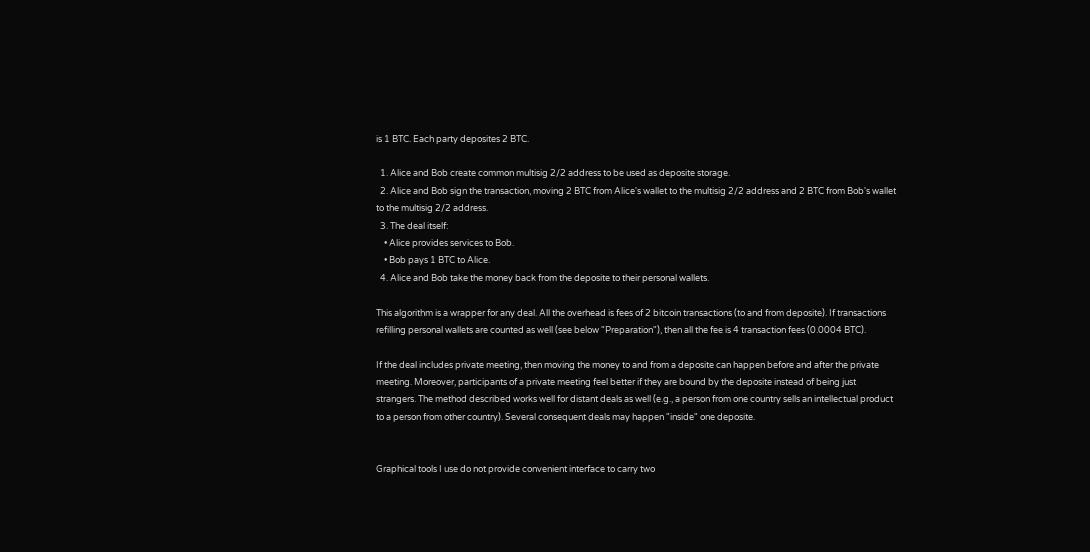is 1 BTC. Each party deposites 2 BTC.

  1. Alice and Bob create common multisig 2/2 address to be used as deposite storage.
  2. Alice and Bob sign the transaction, moving 2 BTC from Alice's wallet to the multisig 2/2 address and 2 BTC from Bob's wallet to the multisig 2/2 address.
  3. The deal itself:
    • Alice provides services to Bob.
    • Bob pays 1 BTC to Alice.
  4. Alice and Bob take the money back from the deposite to their personal wallets.

This algorithm is a wrapper for any deal. All the overhead is fees of 2 bitcoin transactions (to and from deposite). If transactions refilling personal wallets are counted as well (see below "Preparation"), then all the fee is 4 transaction fees (0.0004 BTC).

If the deal includes private meeting, then moving the money to and from a deposite can happen before and after the private meeting. Moreover, participants of a private meeting feel better if they are bound by the deposite instead of being just strangers. The method described works well for distant deals as well (e.g., a person from one country sells an intellectual product to a person from other country). Several consequent deals may happen "inside" one deposite.


Graphical tools I use do not provide convenient interface to carry two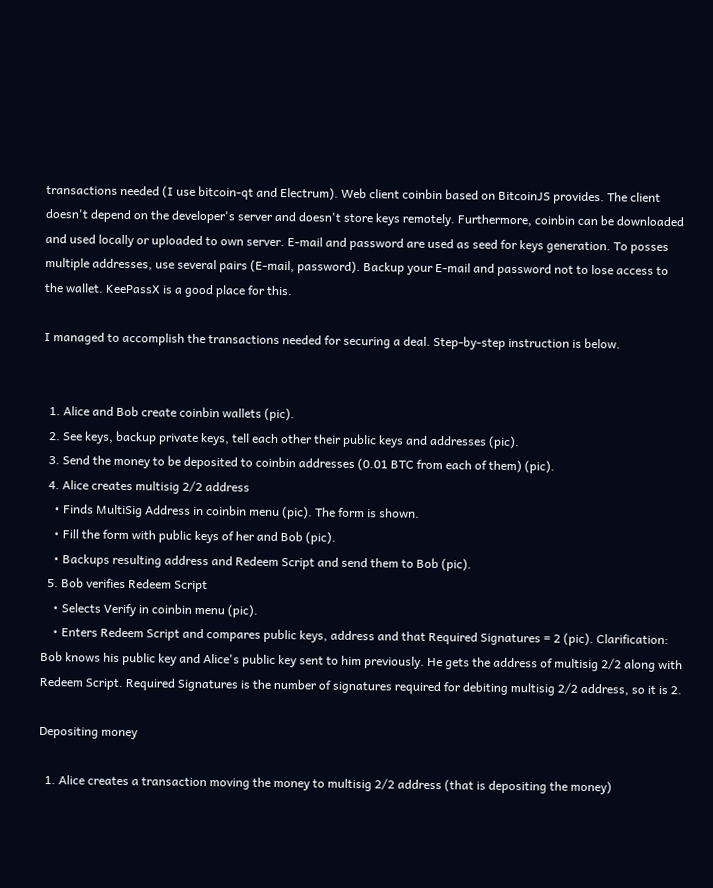transactions needed (I use bitcoin-qt and Electrum). Web client coinbin based on BitcoinJS provides. The client doesn't depend on the developer's server and doesn't store keys remotely. Furthermore, coinbin can be downloaded and used locally or uploaded to own server. E-mail and password are used as seed for keys generation. To posses multiple addresses, use several pairs (E-mail, password). Backup your E-mail and password not to lose access to the wallet. KeePassX is a good place for this.

I managed to accomplish the transactions needed for securing a deal. Step-by-step instruction is below.


  1. Alice and Bob create coinbin wallets (pic).
  2. See keys, backup private keys, tell each other their public keys and addresses (pic).
  3. Send the money to be deposited to coinbin addresses (0.01 BTC from each of them) (pic).
  4. Alice creates multisig 2/2 address
    • Finds MultiSig Address in coinbin menu (pic). The form is shown.
    • Fill the form with public keys of her and Bob (pic).
    • Backups resulting address and Redeem Script and send them to Bob (pic).
  5. Bob verifies Redeem Script
    • Selects Verify in coinbin menu (pic).
    • Enters Redeem Script and compares public keys, address and that Required Signatures = 2 (pic). Clarification: Bob knows his public key and Alice's public key sent to him previously. He gets the address of multisig 2/2 along with Redeem Script. Required Signatures is the number of signatures required for debiting multisig 2/2 address, so it is 2.

Depositing money

  1. Alice creates a transaction moving the money to multisig 2/2 address (that is depositing the money)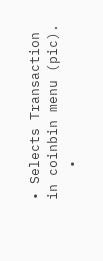• Selects Transaction in coinbin menu (pic).
    •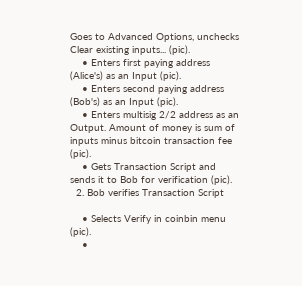Goes to Advanced Options, unchecks Clear existing inputs... (pic).
    • Enters first paying address (Alice's) as an Input (pic).
    • Enters second paying address (Bob's) as an Input (pic).
    • Enters multisig 2/2 address as an Output. Amount of money is sum of inputs minus bitcoin transaction fee (pic).
    • Gets Transaction Script and sends it to Bob for verification (pic).
  2. Bob verifies Transaction Script

    • Selects Verify in coinbin menu (pic).
    •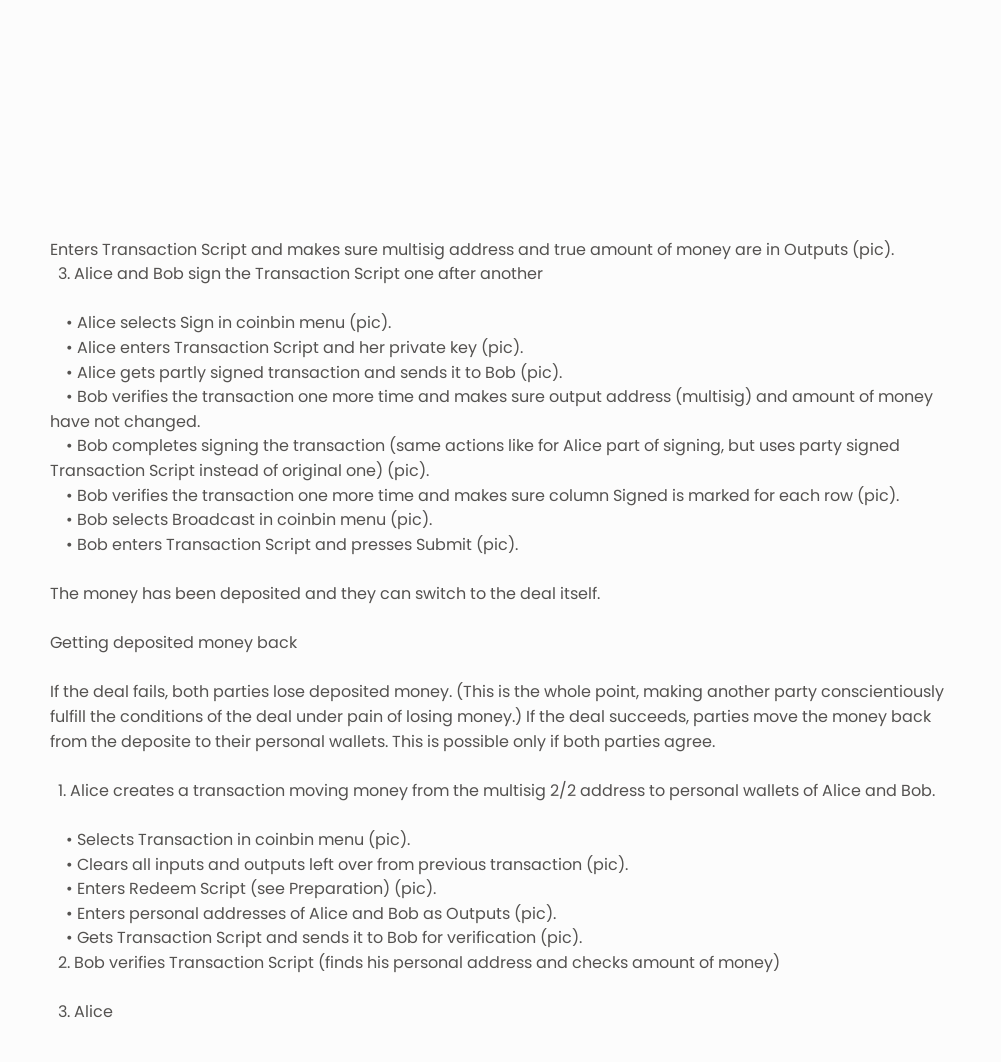Enters Transaction Script and makes sure multisig address and true amount of money are in Outputs (pic).
  3. Alice and Bob sign the Transaction Script one after another

    • Alice selects Sign in coinbin menu (pic).
    • Alice enters Transaction Script and her private key (pic).
    • Alice gets partly signed transaction and sends it to Bob (pic).
    • Bob verifies the transaction one more time and makes sure output address (multisig) and amount of money have not changed.
    • Bob completes signing the transaction (same actions like for Alice part of signing, but uses party signed Transaction Script instead of original one) (pic).
    • Bob verifies the transaction one more time and makes sure column Signed is marked for each row (pic).
    • Bob selects Broadcast in coinbin menu (pic).
    • Bob enters Transaction Script and presses Submit (pic).

The money has been deposited and they can switch to the deal itself.

Getting deposited money back

If the deal fails, both parties lose deposited money. (This is the whole point, making another party conscientiously fulfill the conditions of the deal under pain of losing money.) If the deal succeeds, parties move the money back from the deposite to their personal wallets. This is possible only if both parties agree.

  1. Alice creates a transaction moving money from the multisig 2/2 address to personal wallets of Alice and Bob.

    • Selects Transaction in coinbin menu (pic).
    • Clears all inputs and outputs left over from previous transaction (pic).
    • Enters Redeem Script (see Preparation) (pic).
    • Enters personal addresses of Alice and Bob as Outputs (pic).
    • Gets Transaction Script and sends it to Bob for verification (pic).
  2. Bob verifies Transaction Script (finds his personal address and checks amount of money)

  3. Alice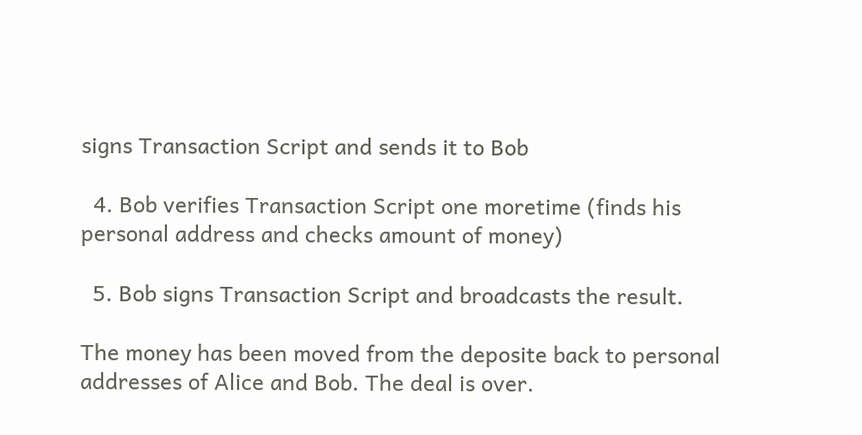signs Transaction Script and sends it to Bob

  4. Bob verifies Transaction Script one moretime (finds his personal address and checks amount of money)

  5. Bob signs Transaction Script and broadcasts the result.

The money has been moved from the deposite back to personal addresses of Alice and Bob. The deal is over.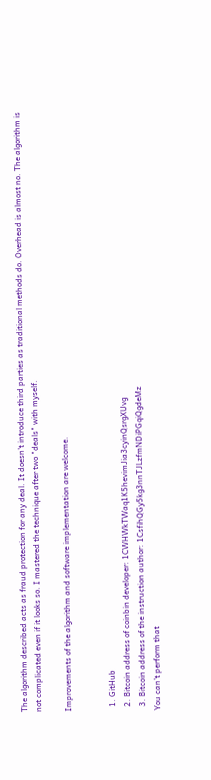The algorithm described acts as fraud protection for any deal. It doesn't introduce third parties as traditional methods do. Overhead is almost no. The algorithm is not complicated even if it looks so. I mastered the technique after two "deals" with myself.

Improvements of the algorithm and software implementation are welcome.


  1. GitHub
  2. Bitcoin address of coinbin developer: 1CWHWkTWaq1K5hevimJia3cyinQsrgXUvg
  3. Bitcoin address of the instruction author: 1CsfihQGy5kg3nnTJLzfmNDiPGqiQgdeMz
You can’t perform that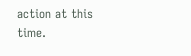action at this time.